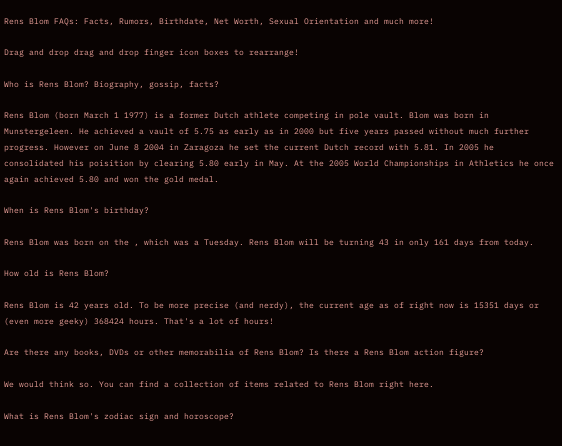Rens Blom FAQs: Facts, Rumors, Birthdate, Net Worth, Sexual Orientation and much more!

Drag and drop drag and drop finger icon boxes to rearrange!

Who is Rens Blom? Biography, gossip, facts?

Rens Blom (born March 1 1977) is a former Dutch athlete competing in pole vault. Blom was born in Munstergeleen. He achieved a vault of 5.75 as early as in 2000 but five years passed without much further progress. However on June 8 2004 in Zaragoza he set the current Dutch record with 5.81. In 2005 he consolidated his poisition by clearing 5.80 early in May. At the 2005 World Championships in Athletics he once again achieved 5.80 and won the gold medal.

When is Rens Blom's birthday?

Rens Blom was born on the , which was a Tuesday. Rens Blom will be turning 43 in only 161 days from today.

How old is Rens Blom?

Rens Blom is 42 years old. To be more precise (and nerdy), the current age as of right now is 15351 days or (even more geeky) 368424 hours. That's a lot of hours!

Are there any books, DVDs or other memorabilia of Rens Blom? Is there a Rens Blom action figure?

We would think so. You can find a collection of items related to Rens Blom right here.

What is Rens Blom's zodiac sign and horoscope?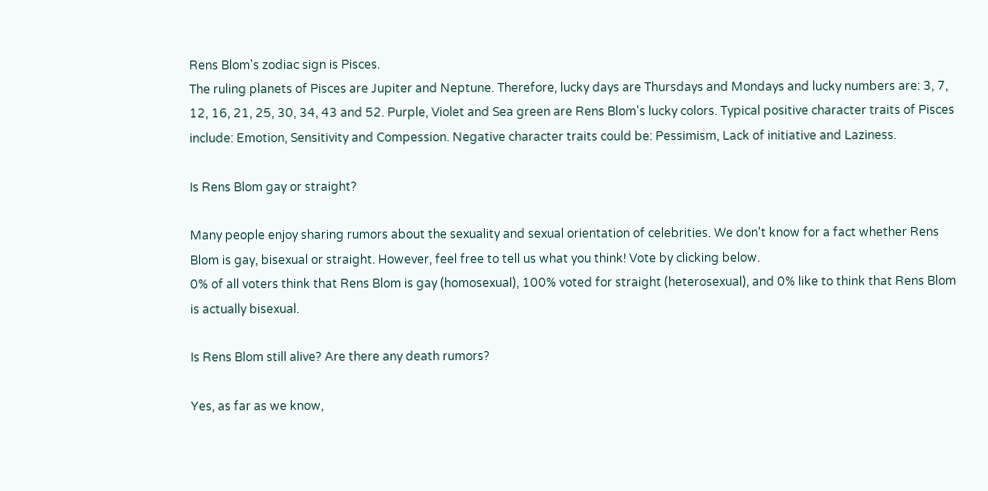Rens Blom's zodiac sign is Pisces.
The ruling planets of Pisces are Jupiter and Neptune. Therefore, lucky days are Thursdays and Mondays and lucky numbers are: 3, 7, 12, 16, 21, 25, 30, 34, 43 and 52. Purple, Violet and Sea green are Rens Blom's lucky colors. Typical positive character traits of Pisces include: Emotion, Sensitivity and Compession. Negative character traits could be: Pessimism, Lack of initiative and Laziness.

Is Rens Blom gay or straight?

Many people enjoy sharing rumors about the sexuality and sexual orientation of celebrities. We don't know for a fact whether Rens Blom is gay, bisexual or straight. However, feel free to tell us what you think! Vote by clicking below.
0% of all voters think that Rens Blom is gay (homosexual), 100% voted for straight (heterosexual), and 0% like to think that Rens Blom is actually bisexual.

Is Rens Blom still alive? Are there any death rumors?

Yes, as far as we know,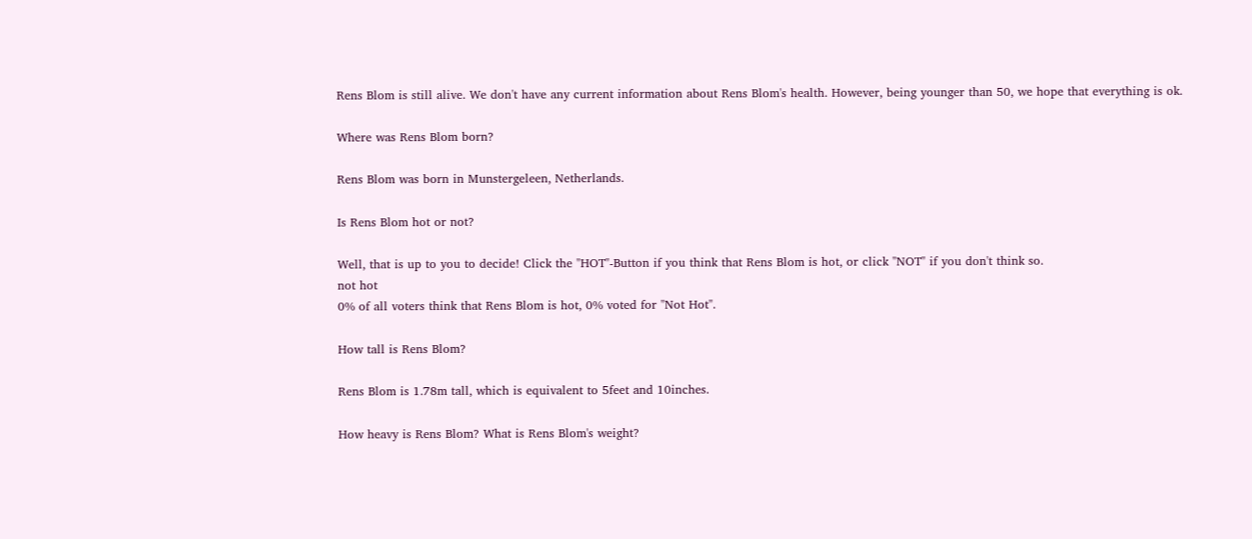Rens Blom is still alive. We don't have any current information about Rens Blom's health. However, being younger than 50, we hope that everything is ok.

Where was Rens Blom born?

Rens Blom was born in Munstergeleen, Netherlands.

Is Rens Blom hot or not?

Well, that is up to you to decide! Click the "HOT"-Button if you think that Rens Blom is hot, or click "NOT" if you don't think so.
not hot
0% of all voters think that Rens Blom is hot, 0% voted for "Not Hot".

How tall is Rens Blom?

Rens Blom is 1.78m tall, which is equivalent to 5feet and 10inches.

How heavy is Rens Blom? What is Rens Blom's weight?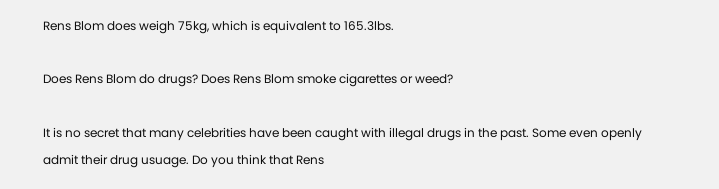Rens Blom does weigh 75kg, which is equivalent to 165.3lbs.

Does Rens Blom do drugs? Does Rens Blom smoke cigarettes or weed?

It is no secret that many celebrities have been caught with illegal drugs in the past. Some even openly admit their drug usuage. Do you think that Rens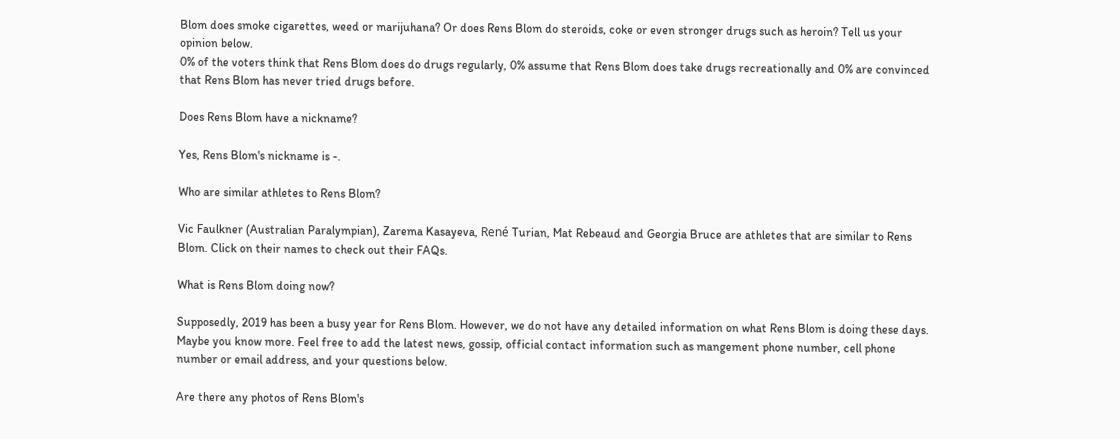Blom does smoke cigarettes, weed or marijuhana? Or does Rens Blom do steroids, coke or even stronger drugs such as heroin? Tell us your opinion below.
0% of the voters think that Rens Blom does do drugs regularly, 0% assume that Rens Blom does take drugs recreationally and 0% are convinced that Rens Blom has never tried drugs before.

Does Rens Blom have a nickname?

Yes, Rens Blom's nickname is -.

Who are similar athletes to Rens Blom?

Vic Faulkner (Australian Paralympian), Zarema Kasayeva, René Turian, Mat Rebeaud and Georgia Bruce are athletes that are similar to Rens Blom. Click on their names to check out their FAQs.

What is Rens Blom doing now?

Supposedly, 2019 has been a busy year for Rens Blom. However, we do not have any detailed information on what Rens Blom is doing these days. Maybe you know more. Feel free to add the latest news, gossip, official contact information such as mangement phone number, cell phone number or email address, and your questions below.

Are there any photos of Rens Blom's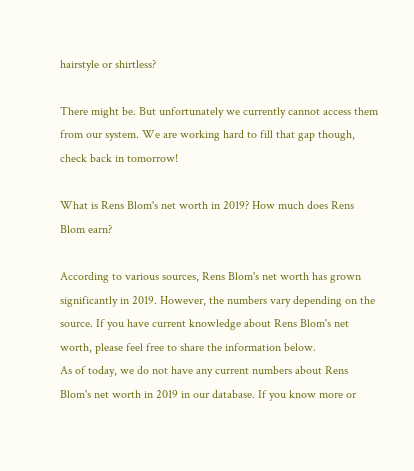hairstyle or shirtless?

There might be. But unfortunately we currently cannot access them from our system. We are working hard to fill that gap though, check back in tomorrow!

What is Rens Blom's net worth in 2019? How much does Rens Blom earn?

According to various sources, Rens Blom's net worth has grown significantly in 2019. However, the numbers vary depending on the source. If you have current knowledge about Rens Blom's net worth, please feel free to share the information below.
As of today, we do not have any current numbers about Rens Blom's net worth in 2019 in our database. If you know more or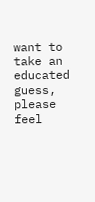want to take an educated guess, please feel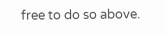free to do so above.